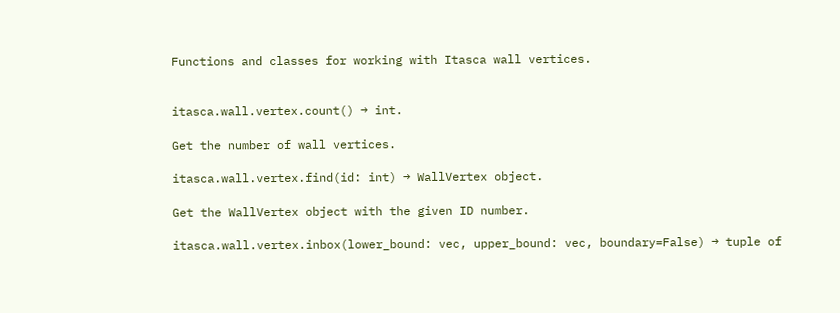Functions and classes for working with Itasca wall vertices.


itasca.wall.vertex.count() → int.

Get the number of wall vertices.

itasca.wall.vertex.find(id: int) → WallVertex object.

Get the WallVertex object with the given ID number.

itasca.wall.vertex.inbox(lower_bound: vec, upper_bound: vec, boundary=False) → tuple of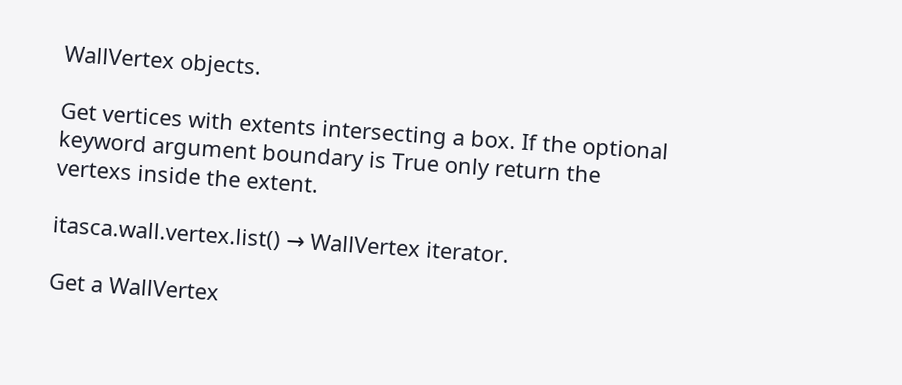WallVertex objects.

Get vertices with extents intersecting a box. If the optional keyword argument boundary is True only return the vertexs inside the extent.

itasca.wall.vertex.list() → WallVertex iterator.

Get a WallVertex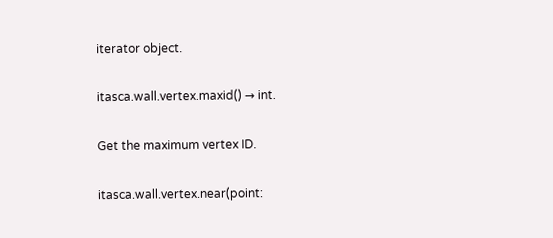iterator object.

itasca.wall.vertex.maxid() → int.

Get the maximum vertex ID.

itasca.wall.vertex.near(point: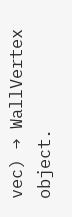vec) → WallVertex object.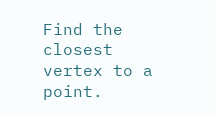Find the closest vertex to a point.